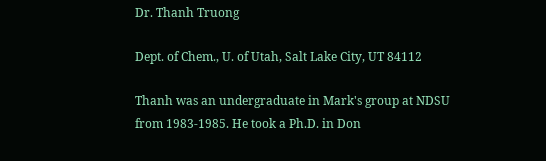Dr. Thanh Truong

Dept. of Chem., U. of Utah, Salt Lake City, UT 84112

Thanh was an undergraduate in Mark's group at NDSU from 1983-1985. He took a Ph.D. in Don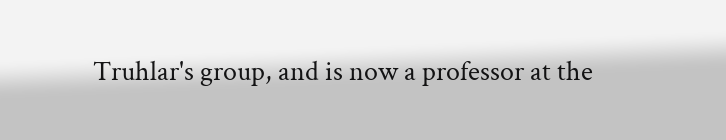Truhlar's group, and is now a professor at the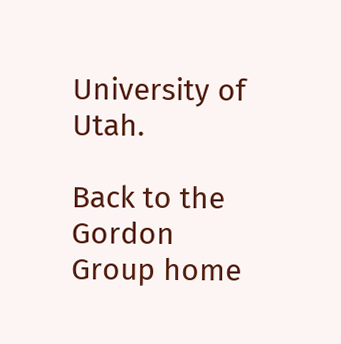University of Utah.

Back to the Gordon Group home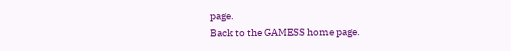page.
Back to the GAMESS home page.